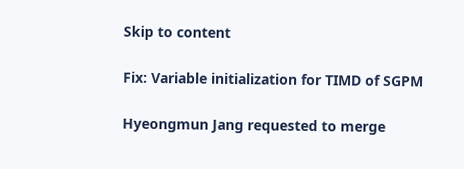Skip to content

Fix: Variable initialization for TIMD of SGPM

Hyeongmun Jang requested to merge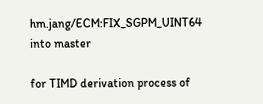hm.jang/ECM:FIX_SGPM_UINT64 into master

for TIMD derivation process of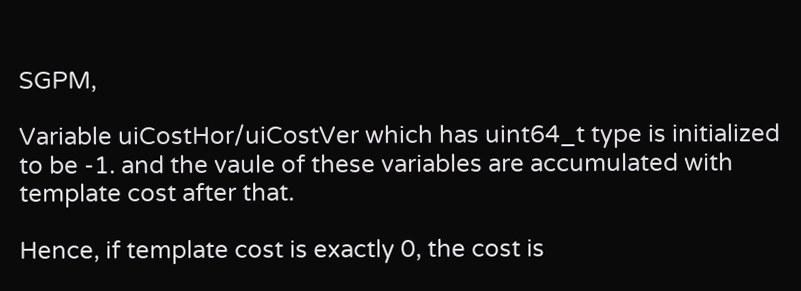SGPM,

Variable uiCostHor/uiCostVer which has uint64_t type is initialized to be -1. and the vaule of these variables are accumulated with template cost after that.

Hence, if template cost is exactly 0, the cost is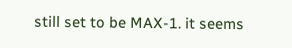still set to be MAX-1. it seems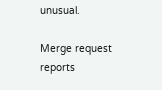unusual.

Merge request reports